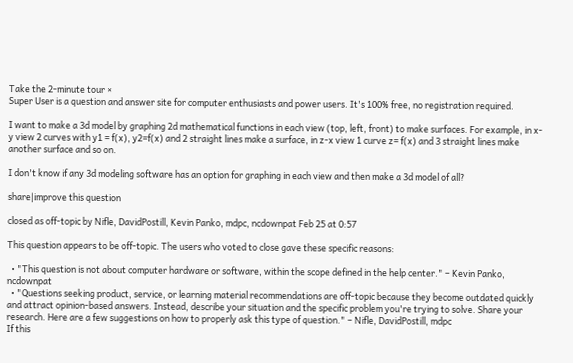Take the 2-minute tour ×
Super User is a question and answer site for computer enthusiasts and power users. It's 100% free, no registration required.

I want to make a 3d model by graphing 2d mathematical functions in each view (top, left, front) to make surfaces. For example, in x-y view 2 curves with y1 = f(x), y2=f(x) and 2 straight lines make a surface, in z-x view 1 curve z= f(x) and 3 straight lines make another surface and so on.

I don't know if any 3d modeling software has an option for graphing in each view and then make a 3d model of all?

share|improve this question

closed as off-topic by Nifle, DavidPostill, Kevin Panko, mdpc, ncdownpat Feb 25 at 0:57

This question appears to be off-topic. The users who voted to close gave these specific reasons:

  • "This question is not about computer hardware or software, within the scope defined in the help center." – Kevin Panko, ncdownpat
  • "Questions seeking product, service, or learning material recommendations are off-topic because they become outdated quickly and attract opinion-based answers. Instead, describe your situation and the specific problem you're trying to solve. Share your research. Here are a few suggestions on how to properly ask this type of question." – Nifle, DavidPostill, mdpc
If this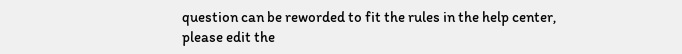question can be reworded to fit the rules in the help center, please edit the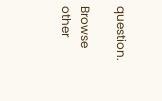question.

Browse other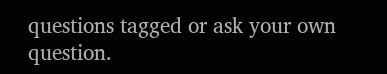questions tagged or ask your own question.